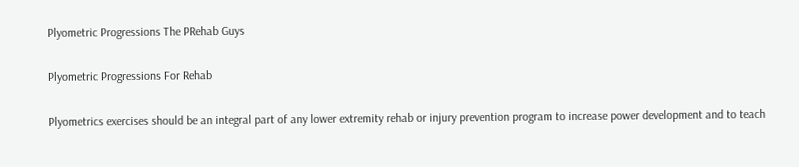Plyometric Progressions The PRehab Guys

Plyometric Progressions For Rehab

Plyometrics exercises should be an integral part of any lower extremity rehab or injury prevention program to increase power development and to teach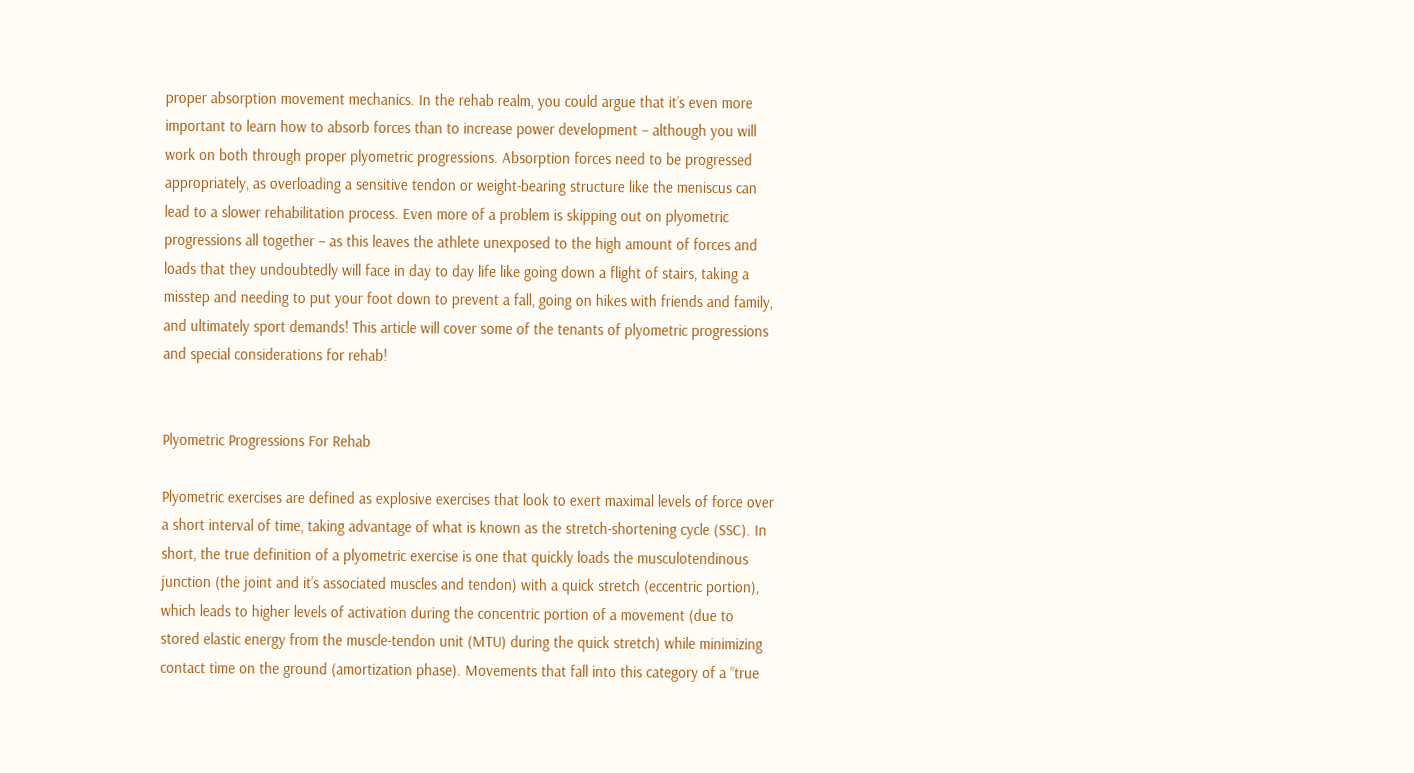proper absorption movement mechanics. In the rehab realm, you could argue that it’s even more important to learn how to absorb forces than to increase power development – although you will work on both through proper plyometric progressions. Absorption forces need to be progressed appropriately, as overloading a sensitive tendon or weight-bearing structure like the meniscus can lead to a slower rehabilitation process. Even more of a problem is skipping out on plyometric progressions all together – as this leaves the athlete unexposed to the high amount of forces and loads that they undoubtedly will face in day to day life like going down a flight of stairs, taking a misstep and needing to put your foot down to prevent a fall, going on hikes with friends and family, and ultimately sport demands! This article will cover some of the tenants of plyometric progressions and special considerations for rehab!


Plyometric Progressions For Rehab

Plyometric exercises are defined as explosive exercises that look to exert maximal levels of force over a short interval of time, taking advantage of what is known as the stretch-shortening cycle (SSC). In short, the true definition of a plyometric exercise is one that quickly loads the musculotendinous junction (the joint and it’s associated muscles and tendon) with a quick stretch (eccentric portion), which leads to higher levels of activation during the concentric portion of a movement (due to stored elastic energy from the muscle-tendon unit (MTU) during the quick stretch) while minimizing contact time on the ground (amortization phase). Movements that fall into this category of a “true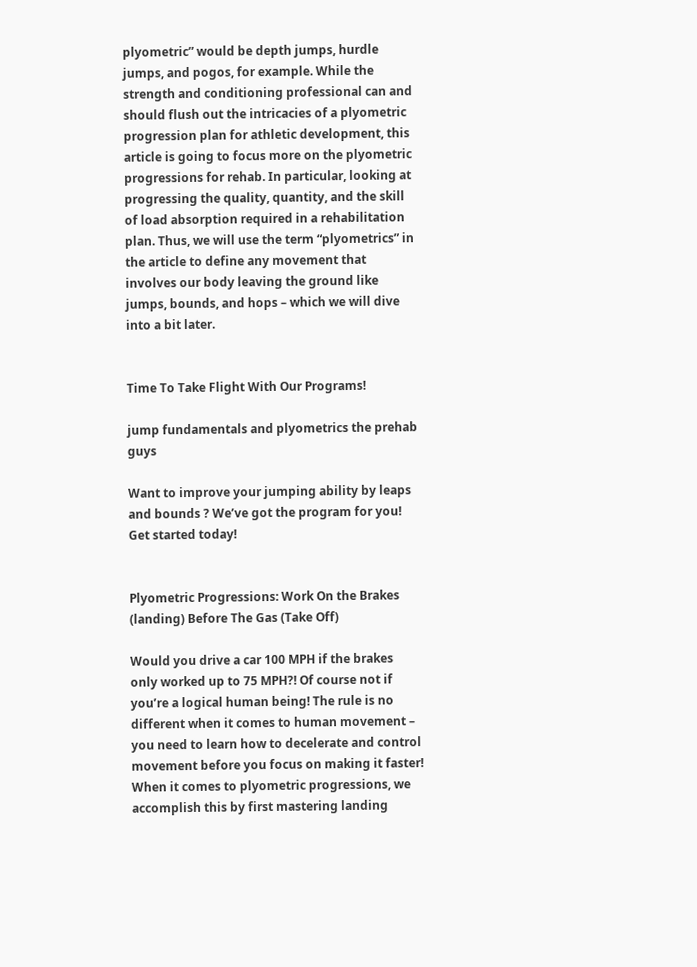plyometric” would be depth jumps, hurdle jumps, and pogos, for example. While the strength and conditioning professional can and should flush out the intricacies of a plyometric progression plan for athletic development, this article is going to focus more on the plyometric progressions for rehab. In particular, looking at progressing the quality, quantity, and the skill of load absorption required in a rehabilitation plan. Thus, we will use the term “plyometrics” in the article to define any movement that involves our body leaving the ground like jumps, bounds, and hops – which we will dive into a bit later.


Time To Take Flight With Our Programs!

jump fundamentals and plyometrics the prehab guys

Want to improve your jumping ability by leaps and bounds ? We’ve got the program for you! Get started today!


Plyometric Progressions: Work On the Brakes (landing) Before The Gas (Take Off)

Would you drive a car 100 MPH if the brakes only worked up to 75 MPH?! Of course not if you’re a logical human being! The rule is no different when it comes to human movement – you need to learn how to decelerate and control movement before you focus on making it faster! When it comes to plyometric progressions, we accomplish this by first mastering landing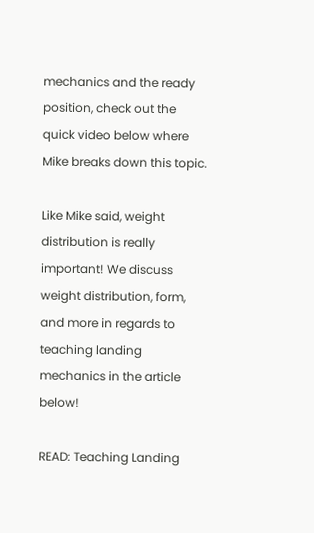mechanics and the ready position, check out the quick video below where Mike breaks down this topic.

Like Mike said, weight distribution is really important! We discuss weight distribution, form, and more in regards to teaching landing mechanics in the article below!

READ: Teaching Landing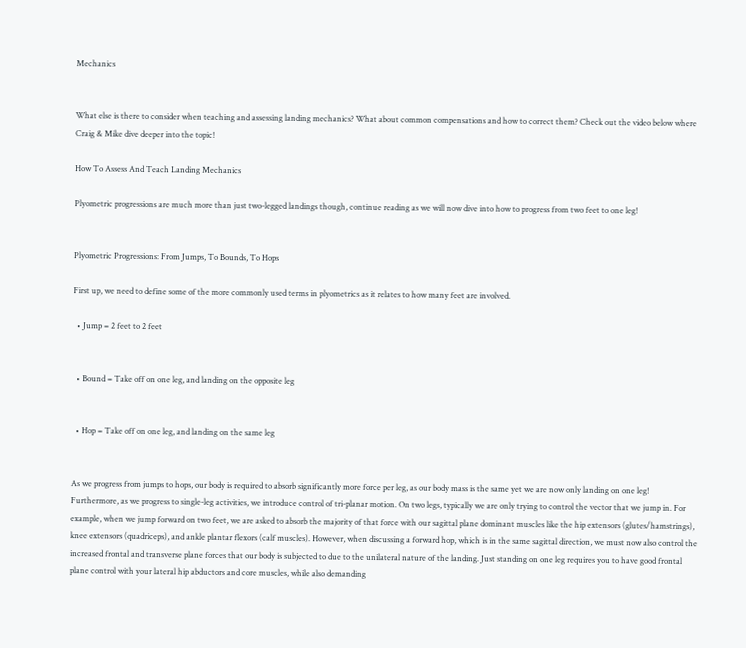Mechanics


What else is there to consider when teaching and assessing landing mechanics? What about common compensations and how to correct them? Check out the video below where Craig & Mike dive deeper into the topic!

How To Assess And Teach Landing Mechanics

Plyometric progressions are much more than just two-legged landings though, continue reading as we will now dive into how to progress from two feet to one leg!


Plyometric Progressions: From Jumps, To Bounds, To Hops

First up, we need to define some of the more commonly used terms in plyometrics as it relates to how many feet are involved.

  • Jump = 2 feet to 2 feet


  • Bound = Take off on one leg, and landing on the opposite leg


  • Hop = Take off on one leg, and landing on the same leg


As we progress from jumps to hops, our body is required to absorb significantly more force per leg, as our body mass is the same yet we are now only landing on one leg! Furthermore, as we progress to single-leg activities, we introduce control of tri-planar motion. On two legs, typically we are only trying to control the vector that we jump in. For example, when we jump forward on two feet, we are asked to absorb the majority of that force with our sagittal plane dominant muscles like the hip extensors (glutes/hamstrings), knee extensors (quadriceps), and ankle plantar flexors (calf muscles). However, when discussing a forward hop, which is in the same sagittal direction, we must now also control the increased frontal and transverse plane forces that our body is subjected to due to the unilateral nature of the landing. Just standing on one leg requires you to have good frontal plane control with your lateral hip abductors and core muscles, while also demanding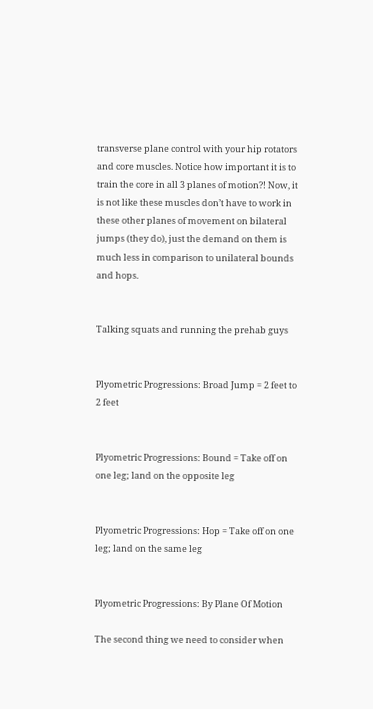transverse plane control with your hip rotators and core muscles. Notice how important it is to train the core in all 3 planes of motion?! Now, it is not like these muscles don’t have to work in these other planes of movement on bilateral jumps (they do), just the demand on them is much less in comparison to unilateral bounds and hops.


Talking squats and running the prehab guys


Plyometric Progressions: Broad Jump = 2 feet to 2 feet


Plyometric Progressions: Bound = Take off on one leg; land on the opposite leg


Plyometric Progressions: Hop = Take off on one leg; land on the same leg


Plyometric Progressions: By Plane Of Motion

The second thing we need to consider when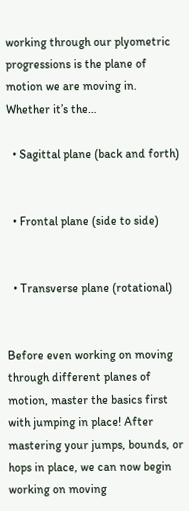working through our plyometric progressions is the plane of motion we are moving in. Whether it’s the…

  • Sagittal plane (back and forth)


  • Frontal plane (side to side)


  • Transverse plane (rotational)


Before even working on moving through different planes of motion, master the basics first with jumping in place! After mastering your jumps, bounds, or hops in place, we can now begin working on moving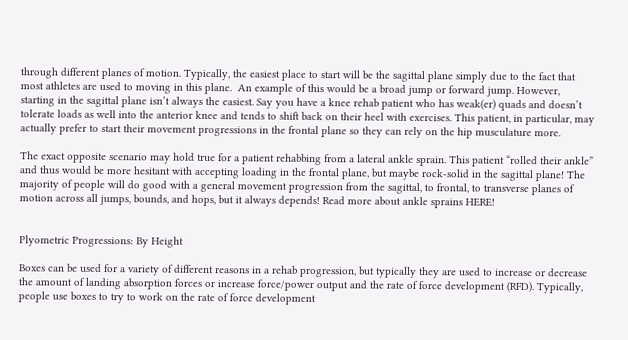through different planes of motion. Typically, the easiest place to start will be the sagittal plane simply due to the fact that most athletes are used to moving in this plane.  An example of this would be a broad jump or forward jump. However, starting in the sagittal plane isn’t always the easiest. Say you have a knee rehab patient who has weak(er) quads and doesn’t tolerate loads as well into the anterior knee and tends to shift back on their heel with exercises. This patient, in particular, may actually prefer to start their movement progressions in the frontal plane so they can rely on the hip musculature more.

The exact opposite scenario may hold true for a patient rehabbing from a lateral ankle sprain. This patient “rolled their ankle” and thus would be more hesitant with accepting loading in the frontal plane, but maybe rock-solid in the sagittal plane! The majority of people will do good with a general movement progression from the sagittal, to frontal, to transverse planes of motion across all jumps, bounds, and hops, but it always depends! Read more about ankle sprains HERE!


Plyometric Progressions: By Height

Boxes can be used for a variety of different reasons in a rehab progression, but typically they are used to increase or decrease the amount of landing absorption forces or increase force/power output and the rate of force development (RFD). Typically, people use boxes to try to work on the rate of force development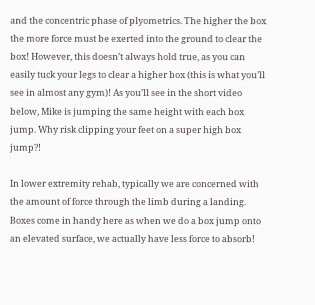and the concentric phase of plyometrics. The higher the box the more force must be exerted into the ground to clear the box! However, this doesn’t always hold true, as you can easily tuck your legs to clear a higher box (this is what you’ll see in almost any gym)! As you’ll see in the short video below, Mike is jumping the same height with each box jump. Why risk clipping your feet on a super high box jump?!

In lower extremity rehab, typically we are concerned with the amount of force through the limb during a landing. Boxes come in handy here as when we do a box jump onto an elevated surface, we actually have less force to absorb!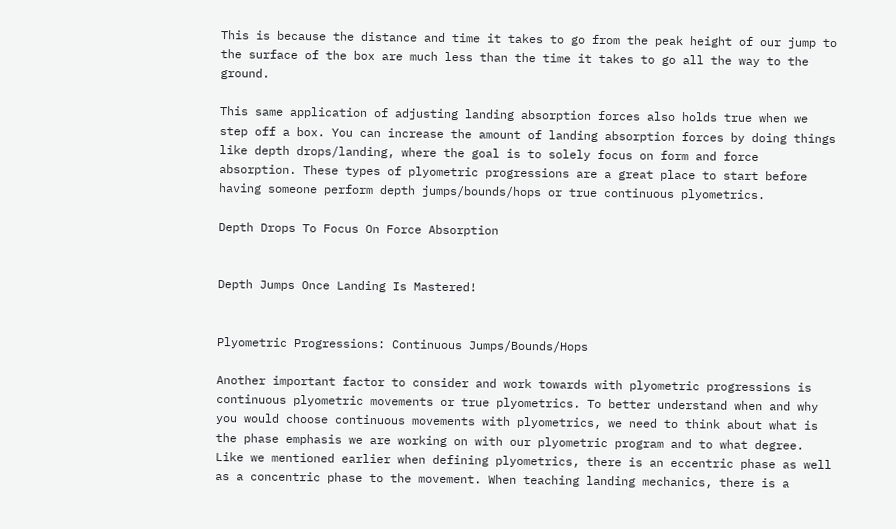This is because the distance and time it takes to go from the peak height of our jump to the surface of the box are much less than the time it takes to go all the way to the ground.

This same application of adjusting landing absorption forces also holds true when we step off a box. You can increase the amount of landing absorption forces by doing things like depth drops/landing, where the goal is to solely focus on form and force absorption. These types of plyometric progressions are a great place to start before having someone perform depth jumps/bounds/hops or true continuous plyometrics.

Depth Drops To Focus On Force Absorption


Depth Jumps Once Landing Is Mastered!


Plyometric Progressions: Continuous Jumps/Bounds/Hops

Another important factor to consider and work towards with plyometric progressions is continuous plyometric movements or true plyometrics. To better understand when and why you would choose continuous movements with plyometrics, we need to think about what is the phase emphasis we are working on with our plyometric program and to what degree. Like we mentioned earlier when defining plyometrics, there is an eccentric phase as well as a concentric phase to the movement. When teaching landing mechanics, there is a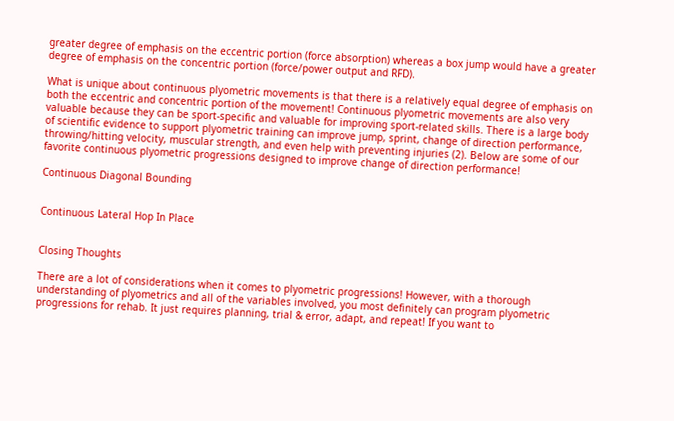greater degree of emphasis on the eccentric portion (force absorption) whereas a box jump would have a greater degree of emphasis on the concentric portion (force/power output and RFD).

What is unique about continuous plyometric movements is that there is a relatively equal degree of emphasis on both the eccentric and concentric portion of the movement! Continuous plyometric movements are also very valuable because they can be sport-specific and valuable for improving sport-related skills. There is a large body of scientific evidence to support plyometric training can improve jump, sprint, change of direction performance, throwing/hitting velocity, muscular strength, and even help with preventing injuries (2). Below are some of our favorite continuous plyometric progressions designed to improve change of direction performance!

Continuous Diagonal Bounding


Continuous Lateral Hop In Place


Closing Thoughts

There are a lot of considerations when it comes to plyometric progressions! However, with a thorough understanding of plyometrics and all of the variables involved, you most definitely can program plyometric progressions for rehab. It just requires planning, trial & error, adapt, and repeat! If you want to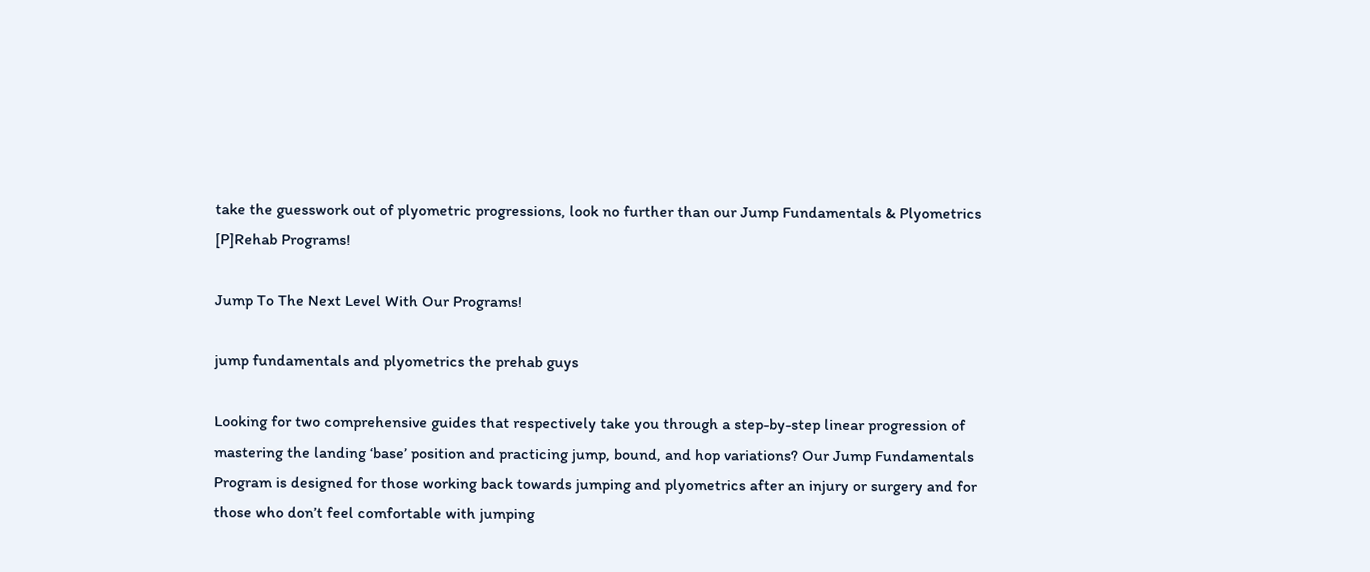take the guesswork out of plyometric progressions, look no further than our Jump Fundamentals & Plyometrics [P]Rehab Programs!

Jump To The Next Level With Our Programs!

jump fundamentals and plyometrics the prehab guys

Looking for two comprehensive guides that respectively take you through a step-by-step linear progression of mastering the landing ‘base’ position and practicing jump, bound, and hop variations? Our Jump Fundamentals Program is designed for those working back towards jumping and plyometrics after an injury or surgery and for those who don’t feel comfortable with jumping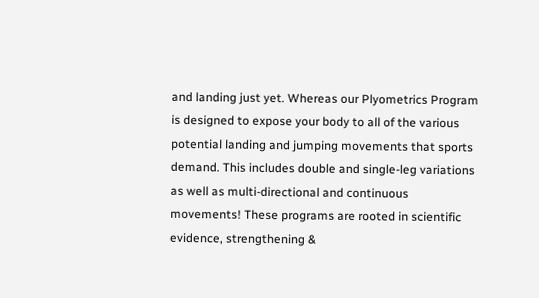and landing just yet. Whereas our Plyometrics Program is designed to expose your body to all of the various potential landing and jumping movements that sports demand. This includes double and single-leg variations as well as multi-directional and continuous movements! These programs are rooted in scientific evidence, strengthening &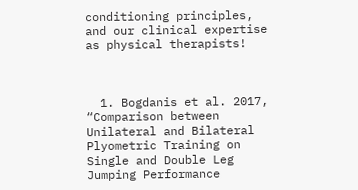conditioning principles, and our clinical expertise as physical therapists!



  1. Bogdanis et al. 2017, “Comparison between Unilateral and Bilateral Plyometric Training on Single and Double Leg Jumping Performance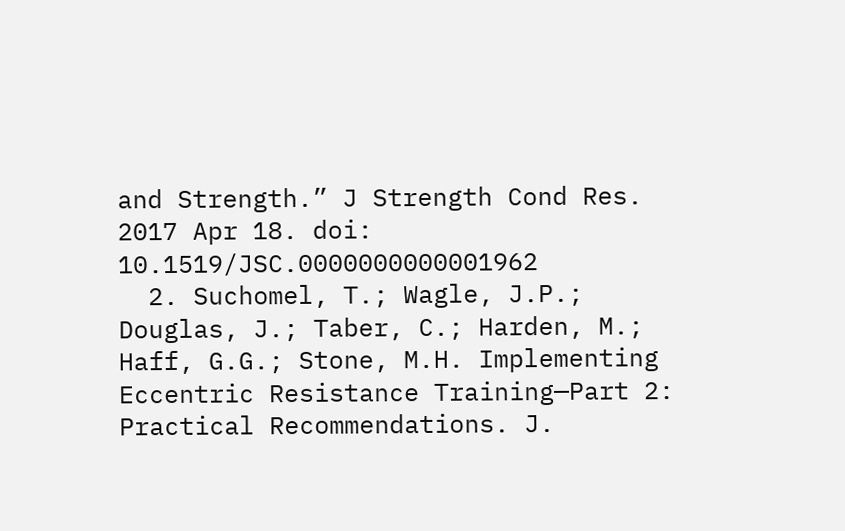and Strength.” J Strength Cond Res. 2017 Apr 18. doi: 10.1519/JSC.0000000000001962
  2. Suchomel, T.; Wagle, J.P.; Douglas, J.; Taber, C.; Harden, M.; Haff, G.G.; Stone, M.H. Implementing Eccentric Resistance Training—Part 2: Practical Recommendations. J.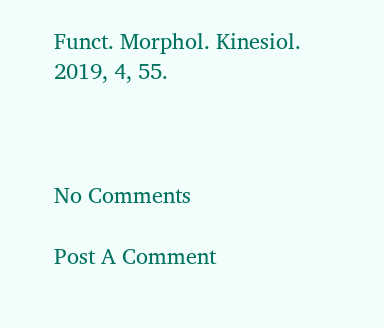Funct. Morphol. Kinesiol. 2019, 4, 55.



No Comments

Post A Comment